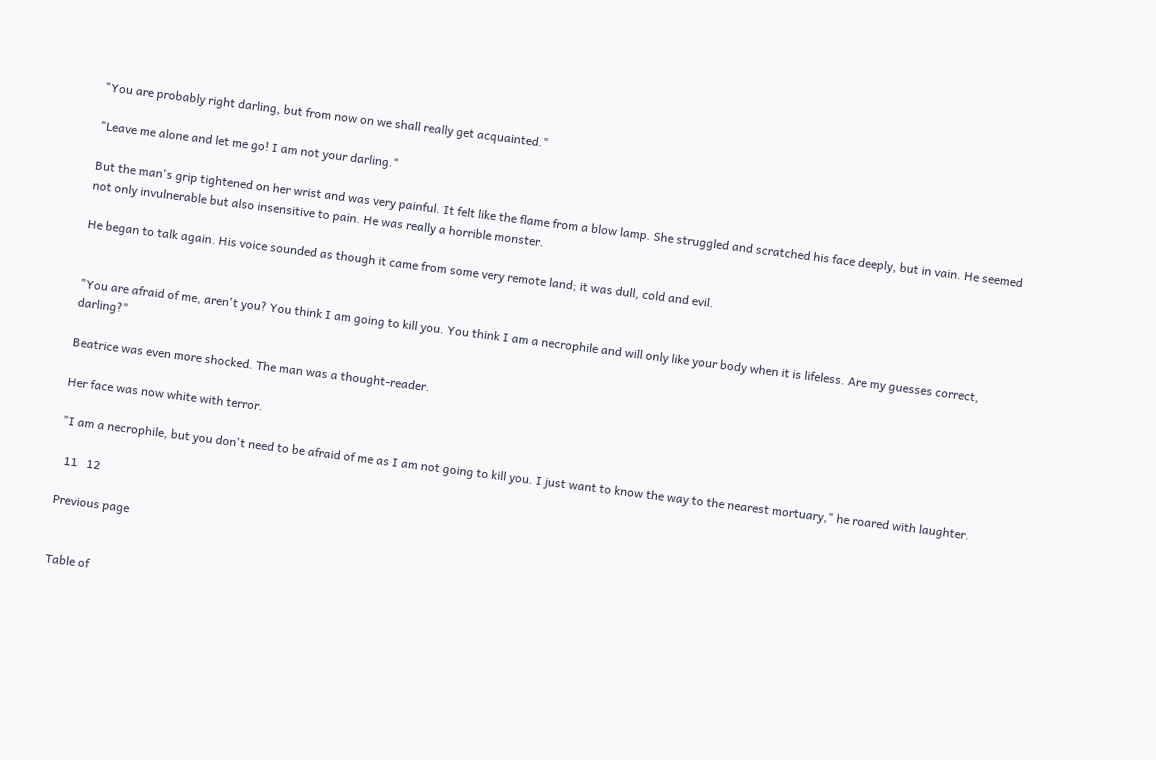"You are probably right darling, but from now on we shall really get acquainted."

"Leave me alone and let me go! I am not your darling."

But the man's grip tightened on her wrist and was very painful. It felt like the flame from a blow lamp. She struggled and scratched his face deeply, but in vain. He seemed not only invulnerable but also insensitive to pain. He was really a horrible monster.

He began to talk again. His voice sounded as though it came from some very remote land; it was dull, cold and evil.


"You are afraid of me, aren't you? You think I am going to kill you. You think I am a necrophile and will only like your body when it is lifeless. Are my guesses correct, darling?"

Beatrice was even more shocked. The man was a thought-reader.

Her face was now white with terror.

"I am a necrophile, but you don't need to be afraid of me as I am not going to kill you. I just want to know the way to the nearest mortuary," he roared with laughter.

  11   12

Previous page


Table of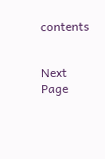contents


Next Page